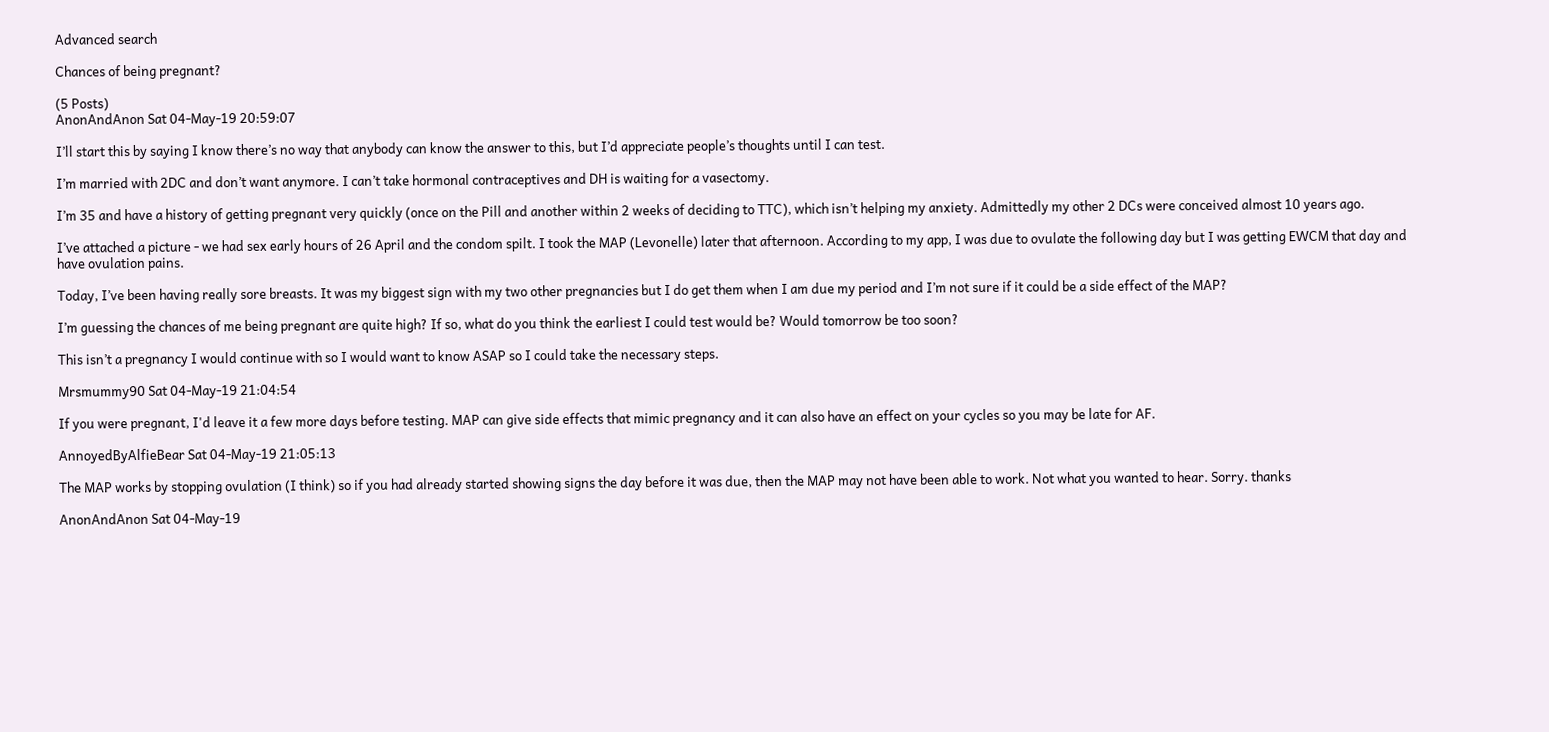Advanced search

Chances of being pregnant?

(5 Posts)
AnonAndAnon Sat 04-May-19 20:59:07

I’ll start this by saying I know there’s no way that anybody can know the answer to this, but I’d appreciate people’s thoughts until I can test.

I’m married with 2DC and don’t want anymore. I can’t take hormonal contraceptives and DH is waiting for a vasectomy.

I’m 35 and have a history of getting pregnant very quickly (once on the Pill and another within 2 weeks of deciding to TTC), which isn’t helping my anxiety. Admittedly my other 2 DCs were conceived almost 10 years ago.

I’ve attached a picture - we had sex early hours of 26 April and the condom spilt. I took the MAP (Levonelle) later that afternoon. According to my app, I was due to ovulate the following day but I was getting EWCM that day and have ovulation pains.

Today, I’ve been having really sore breasts. It was my biggest sign with my two other pregnancies but I do get them when I am due my period and I’m not sure if it could be a side effect of the MAP?

I’m guessing the chances of me being pregnant are quite high? If so, what do you think the earliest I could test would be? Would tomorrow be too soon?

This isn’t a pregnancy I would continue with so I would want to know ASAP so I could take the necessary steps.

Mrsmummy90 Sat 04-May-19 21:04:54

If you were pregnant, I'd leave it a few more days before testing. MAP can give side effects that mimic pregnancy and it can also have an effect on your cycles so you may be late for AF.

AnnoyedByAlfieBear Sat 04-May-19 21:05:13

The MAP works by stopping ovulation (I think) so if you had already started showing signs the day before it was due, then the MAP may not have been able to work. Not what you wanted to hear. Sorry. thanks

AnonAndAnon Sat 04-May-19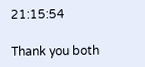21:15:54

Thank you both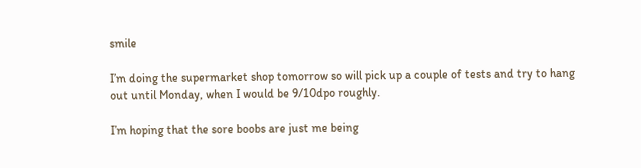smile

I’m doing the supermarket shop tomorrow so will pick up a couple of tests and try to hang out until Monday, when I would be 9/10dpo roughly.

I’m hoping that the sore boobs are just me being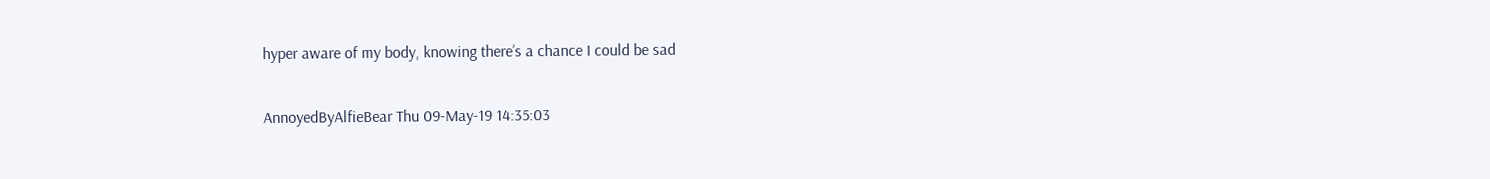hyper aware of my body, knowing there’s a chance I could be sad

AnnoyedByAlfieBear Thu 09-May-19 14:35:03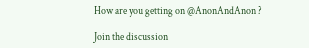How are you getting on @AnonAndAnon ?

Join the discussion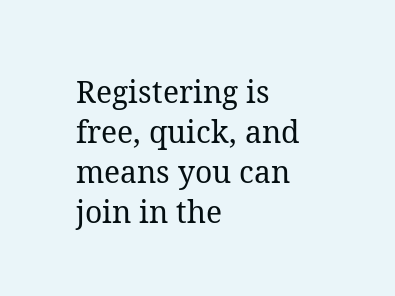Registering is free, quick, and means you can join in the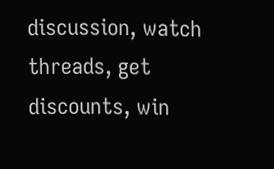discussion, watch threads, get discounts, win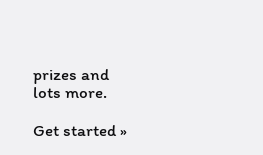prizes and lots more.

Get started »